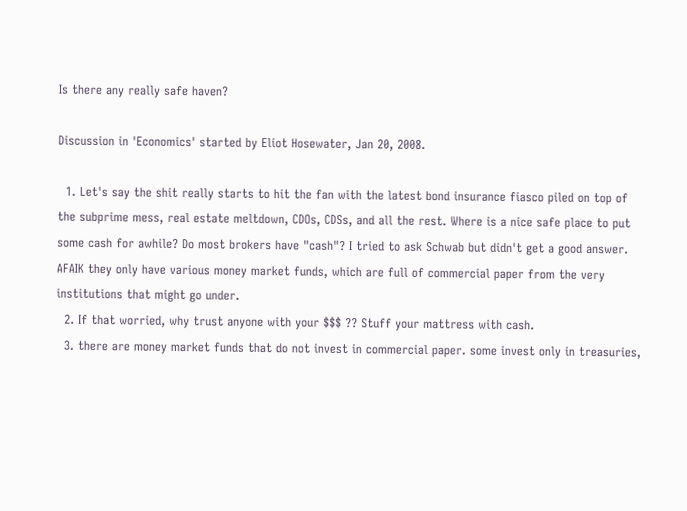Is there any really safe haven?

Discussion in 'Economics' started by Eliot Hosewater, Jan 20, 2008.

  1. Let's say the shit really starts to hit the fan with the latest bond insurance fiasco piled on top of the subprime mess, real estate meltdown, CDOs, CDSs, and all the rest. Where is a nice safe place to put some cash for awhile? Do most brokers have "cash"? I tried to ask Schwab but didn't get a good answer. AFAIK they only have various money market funds, which are full of commercial paper from the very institutions that might go under.
  2. If that worried, why trust anyone with your $$$ ?? Stuff your mattress with cash.
  3. there are money market funds that do not invest in commercial paper. some invest only in treasuries,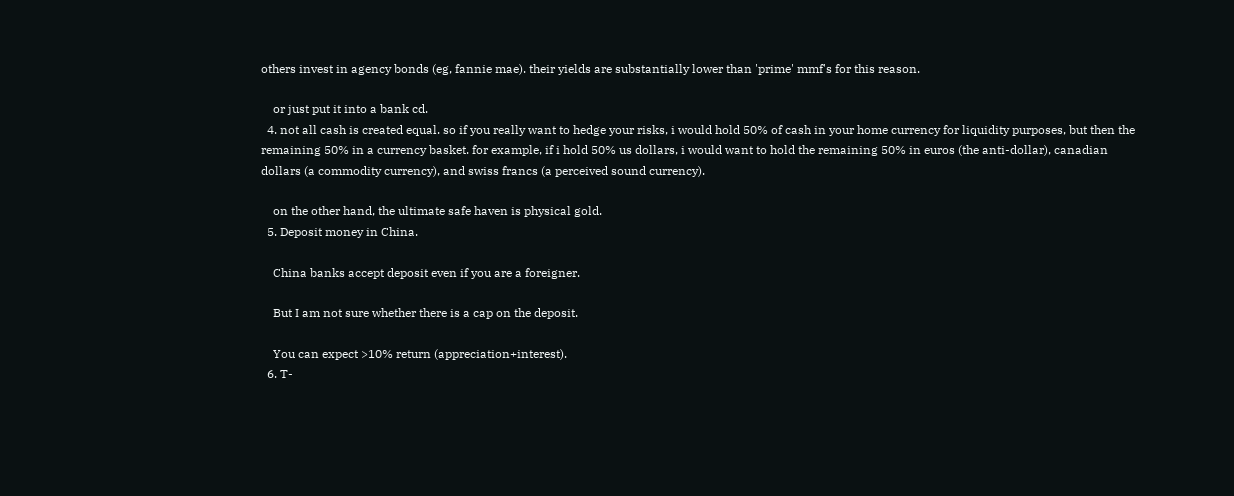others invest in agency bonds (eg, fannie mae). their yields are substantially lower than 'prime' mmf's for this reason.

    or just put it into a bank cd.
  4. not all cash is created equal. so if you really want to hedge your risks, i would hold 50% of cash in your home currency for liquidity purposes, but then the remaining 50% in a currency basket. for example, if i hold 50% us dollars, i would want to hold the remaining 50% in euros (the anti-dollar), canadian dollars (a commodity currency), and swiss francs (a perceived sound currency).

    on the other hand, the ultimate safe haven is physical gold.
  5. Deposit money in China.

    China banks accept deposit even if you are a foreigner.

    But I am not sure whether there is a cap on the deposit.

    You can expect >10% return (appreciation+interest).
  6. T-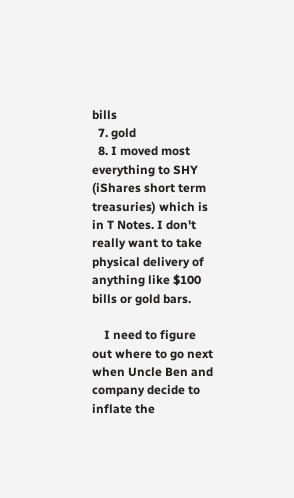bills
  7. gold
  8. I moved most everything to SHY (iShares short term treasuries) which is in T Notes. I don't really want to take physical delivery of anything like $100 bills or gold bars.

    I need to figure out where to go next when Uncle Ben and company decide to inflate the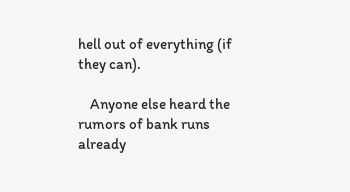hell out of everything (if they can).

    Anyone else heard the rumors of bank runs already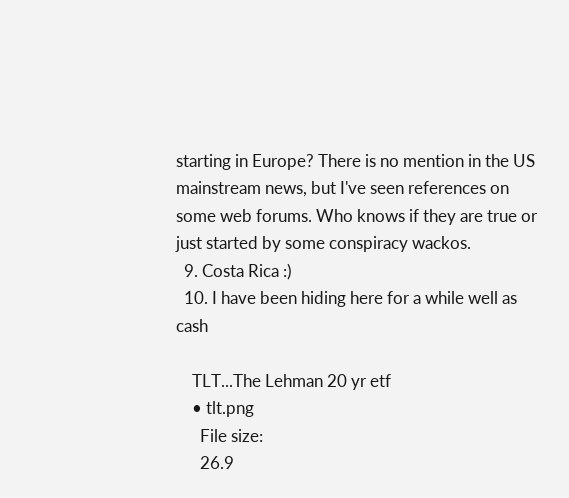starting in Europe? There is no mention in the US mainstream news, but I've seen references on some web forums. Who knows if they are true or just started by some conspiracy wackos.
  9. Costa Rica :)
  10. I have been hiding here for a while well as cash

    TLT...The Lehman 20 yr etf
    • tlt.png
      File size:
      26.9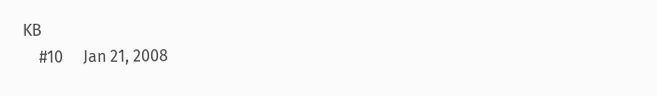KB
    #10     Jan 21, 2008